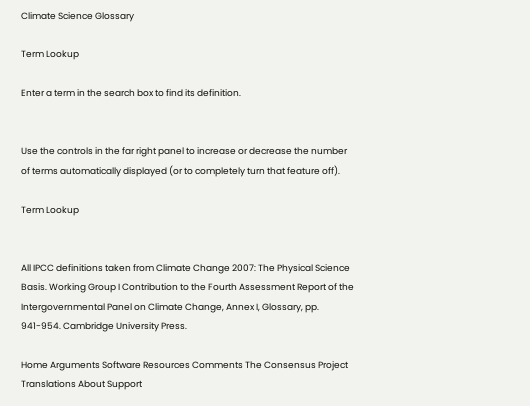Climate Science Glossary

Term Lookup

Enter a term in the search box to find its definition.


Use the controls in the far right panel to increase or decrease the number of terms automatically displayed (or to completely turn that feature off).

Term Lookup


All IPCC definitions taken from Climate Change 2007: The Physical Science Basis. Working Group I Contribution to the Fourth Assessment Report of the Intergovernmental Panel on Climate Change, Annex I, Glossary, pp. 941-954. Cambridge University Press.

Home Arguments Software Resources Comments The Consensus Project Translations About Support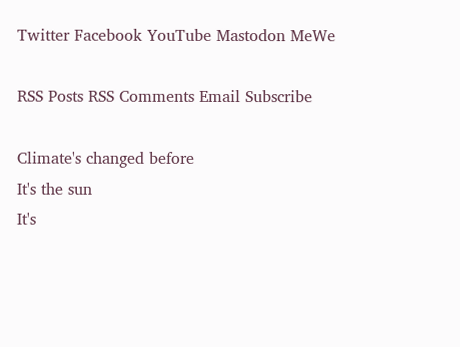Twitter Facebook YouTube Mastodon MeWe

RSS Posts RSS Comments Email Subscribe

Climate's changed before
It's the sun
It's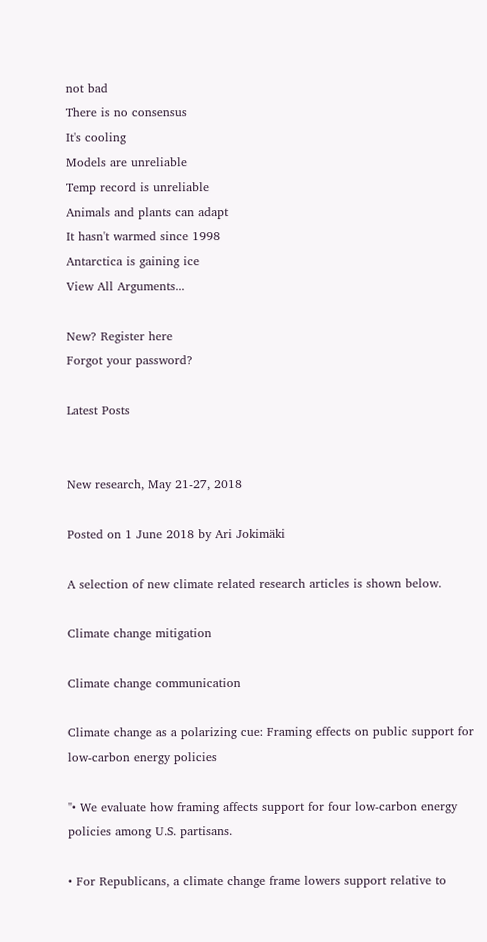not bad
There is no consensus
It's cooling
Models are unreliable
Temp record is unreliable
Animals and plants can adapt
It hasn't warmed since 1998
Antarctica is gaining ice
View All Arguments...

New? Register here
Forgot your password?

Latest Posts


New research, May 21-27, 2018

Posted on 1 June 2018 by Ari Jokimäki

A selection of new climate related research articles is shown below.

Climate change mitigation

Climate change communication

Climate change as a polarizing cue: Framing effects on public support for low-carbon energy policies

"• We evaluate how framing affects support for four low-carbon energy policies among U.S. partisans.

• For Republicans, a climate change frame lowers support relative to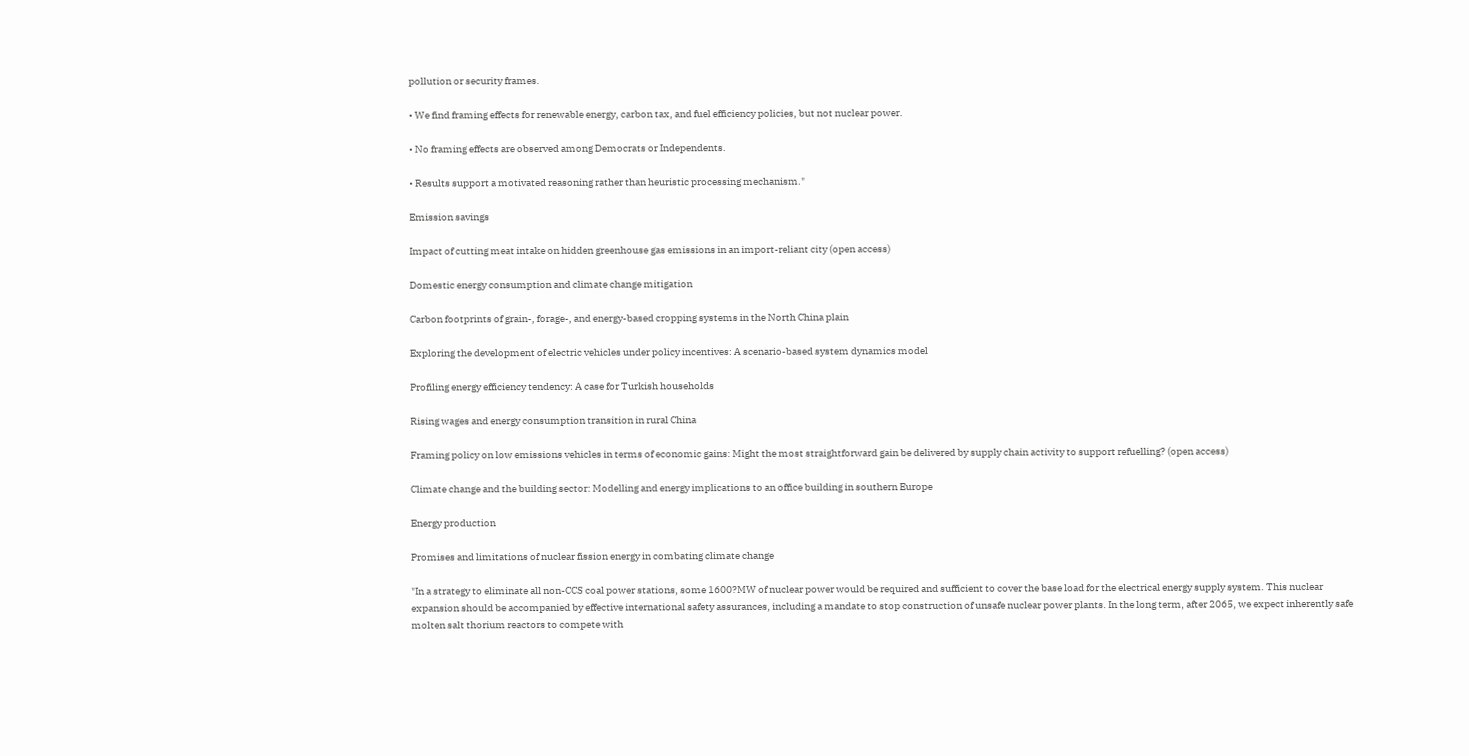pollution or security frames.

• We find framing effects for renewable energy, carbon tax, and fuel efficiency policies, but not nuclear power.

• No framing effects are observed among Democrats or Independents.

• Results support a motivated reasoning rather than heuristic processing mechanism."

Emission savings

Impact of cutting meat intake on hidden greenhouse gas emissions in an import-reliant city (open access)

Domestic energy consumption and climate change mitigation

Carbon footprints of grain-, forage-, and energy-based cropping systems in the North China plain

Exploring the development of electric vehicles under policy incentives: A scenario-based system dynamics model

Profiling energy efficiency tendency: A case for Turkish households

Rising wages and energy consumption transition in rural China

Framing policy on low emissions vehicles in terms of economic gains: Might the most straightforward gain be delivered by supply chain activity to support refuelling? (open access)

Climate change and the building sector: Modelling and energy implications to an office building in southern Europe

Energy production

Promises and limitations of nuclear fission energy in combating climate change

"In a strategy to eliminate all non-CCS coal power stations, some 1600?MW of nuclear power would be required and sufficient to cover the base load for the electrical energy supply system. This nuclear expansion should be accompanied by effective international safety assurances, including a mandate to stop construction of unsafe nuclear power plants. In the long term, after 2065, we expect inherently safe molten salt thorium reactors to compete with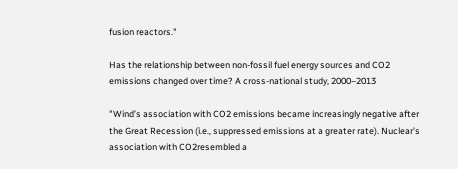fusion reactors."

Has the relationship between non-fossil fuel energy sources and CO2 emissions changed over time? A cross-national study, 2000–2013

"Wind’s association with CO2 emissions became increasingly negative after the Great Recession (i.e., suppressed emissions at a greater rate). Nuclear’s association with CO2resembled a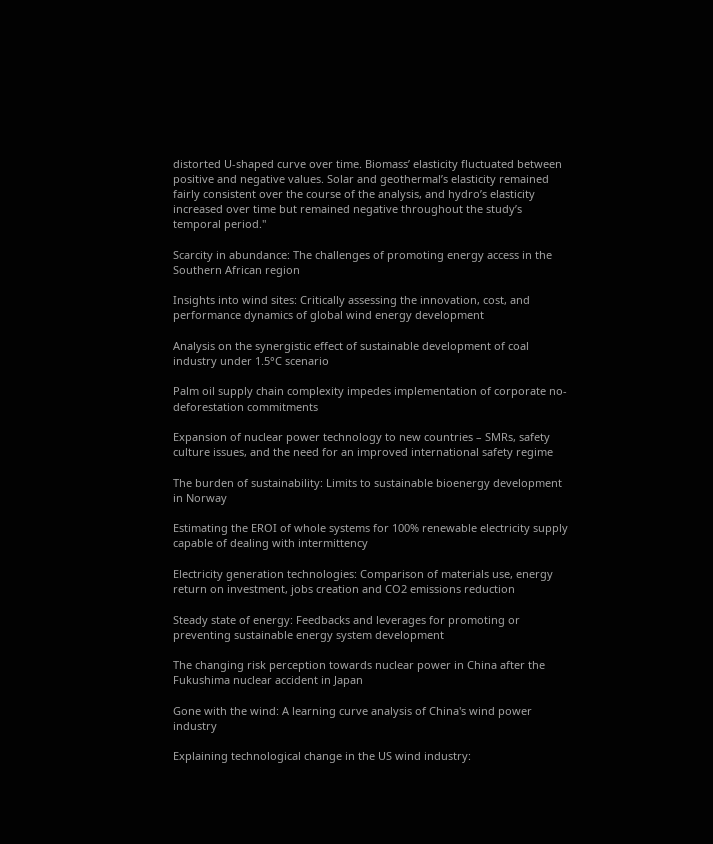distorted U-shaped curve over time. Biomass’ elasticity fluctuated between positive and negative values. Solar and geothermal’s elasticity remained fairly consistent over the course of the analysis, and hydro’s elasticity increased over time but remained negative throughout the study’s temporal period."

Scarcity in abundance: The challenges of promoting energy access in the Southern African region

Insights into wind sites: Critically assessing the innovation, cost, and performance dynamics of global wind energy development

Analysis on the synergistic effect of sustainable development of coal industry under 1.5°C scenario

Palm oil supply chain complexity impedes implementation of corporate no-deforestation commitments

Expansion of nuclear power technology to new countries – SMRs, safety culture issues, and the need for an improved international safety regime

The burden of sustainability: Limits to sustainable bioenergy development in Norway

Estimating the EROI of whole systems for 100% renewable electricity supply capable of dealing with intermittency

Electricity generation technologies: Comparison of materials use, energy return on investment, jobs creation and CO2 emissions reduction

Steady state of energy: Feedbacks and leverages for promoting or preventing sustainable energy system development

The changing risk perception towards nuclear power in China after the Fukushima nuclear accident in Japan

Gone with the wind: A learning curve analysis of China's wind power industry

Explaining technological change in the US wind industry: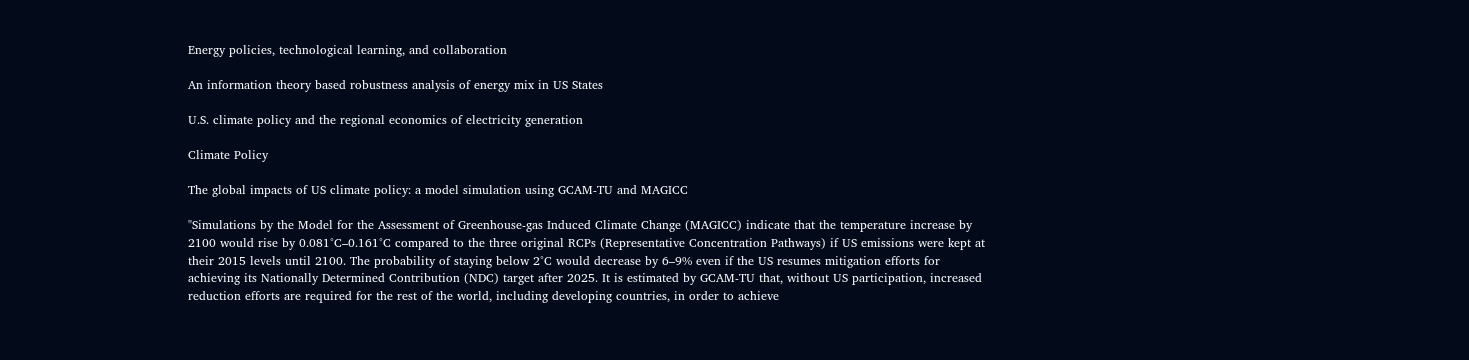Energy policies, technological learning, and collaboration

An information theory based robustness analysis of energy mix in US States

U.S. climate policy and the regional economics of electricity generation

Climate Policy

The global impacts of US climate policy: a model simulation using GCAM-TU and MAGICC

"Simulations by the Model for the Assessment of Greenhouse-gas Induced Climate Change (MAGICC) indicate that the temperature increase by 2100 would rise by 0.081°C–0.161°C compared to the three original RCPs (Representative Concentration Pathways) if US emissions were kept at their 2015 levels until 2100. The probability of staying below 2°C would decrease by 6–9% even if the US resumes mitigation efforts for achieving its Nationally Determined Contribution (NDC) target after 2025. It is estimated by GCAM-TU that, without US participation, increased reduction efforts are required for the rest of the world, including developing countries, in order to achieve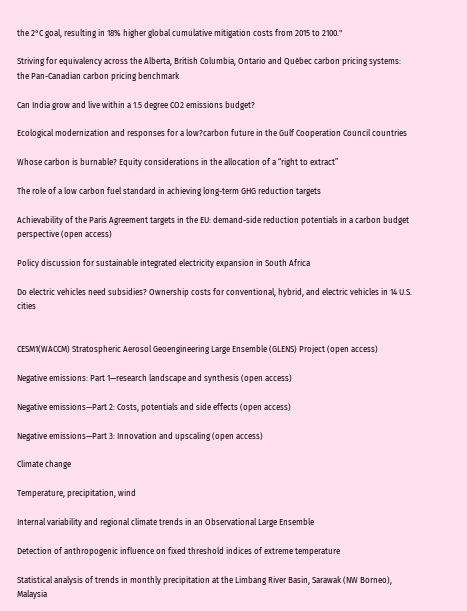the 2°C goal, resulting in 18% higher global cumulative mitigation costs from 2015 to 2100."

Striving for equivalency across the Alberta, British Columbia, Ontario and Québec carbon pricing systems: the Pan-Canadian carbon pricing benchmark

Can India grow and live within a 1.5 degree CO2 emissions budget?

Ecological modernization and responses for a low?carbon future in the Gulf Cooperation Council countries

Whose carbon is burnable? Equity considerations in the allocation of a “right to extract”

The role of a low carbon fuel standard in achieving long-term GHG reduction targets

Achievability of the Paris Agreement targets in the EU: demand-side reduction potentials in a carbon budget perspective (open access)

Policy discussion for sustainable integrated electricity expansion in South Africa

Do electric vehicles need subsidies? Ownership costs for conventional, hybrid, and electric vehicles in 14 U.S. cities


CESM1(WACCM) Stratospheric Aerosol Geoengineering Large Ensemble (GLENS) Project (open access)

Negative emissions: Part 1—research landscape and synthesis (open access)

Negative emissions—Part 2: Costs, potentials and side effects (open access)

Negative emissions—Part 3: Innovation and upscaling (open access)

Climate change

Temperature, precipitation, wind

Internal variability and regional climate trends in an Observational Large Ensemble

Detection of anthropogenic influence on fixed threshold indices of extreme temperature

Statistical analysis of trends in monthly precipitation at the Limbang River Basin, Sarawak (NW Borneo), Malaysia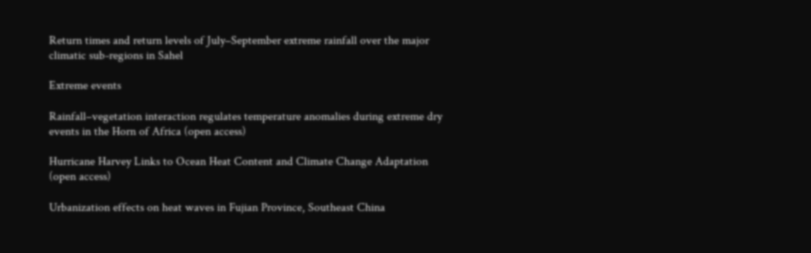Return times and return levels of July–September extreme rainfall over the major climatic sub-regions in Sahel

Extreme events

Rainfall–vegetation interaction regulates temperature anomalies during extreme dry events in the Horn of Africa (open access)

Hurricane Harvey Links to Ocean Heat Content and Climate Change Adaptation (open access)

Urbanization effects on heat waves in Fujian Province, Southeast China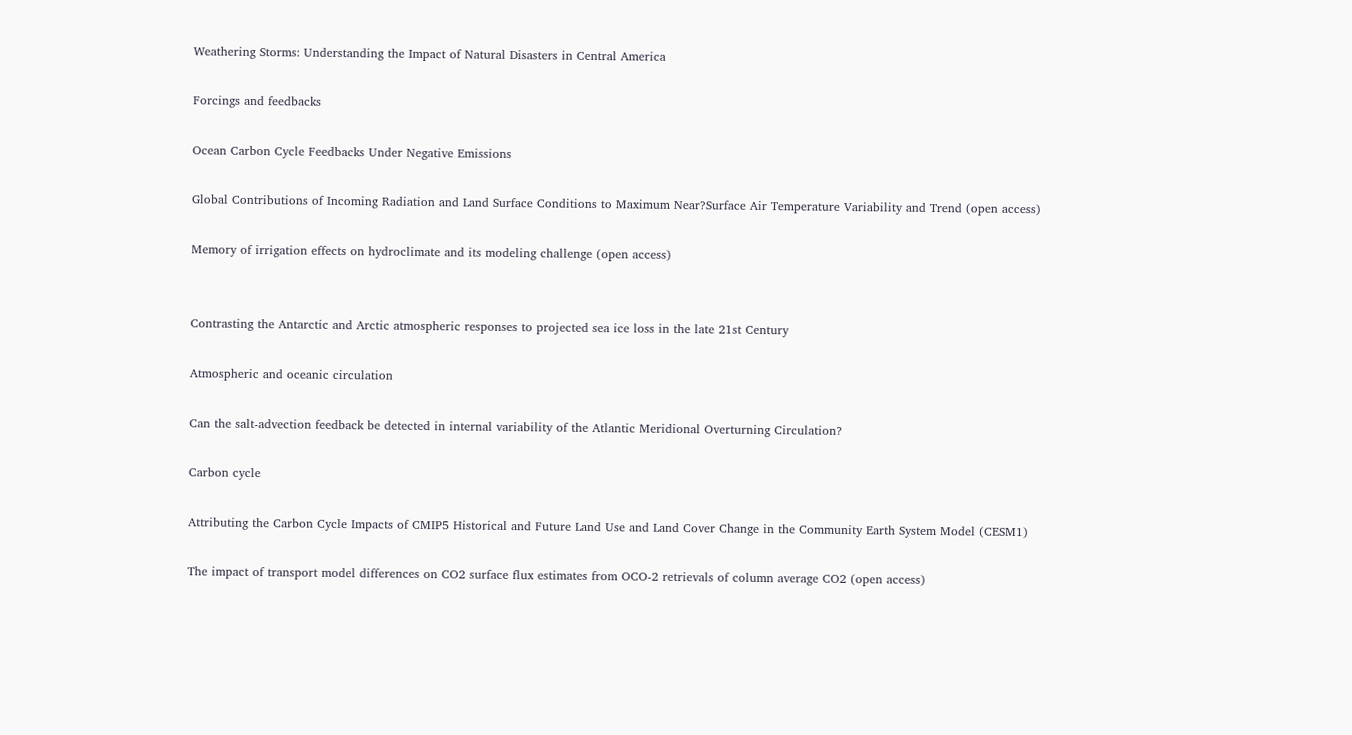Weathering Storms: Understanding the Impact of Natural Disasters in Central America

Forcings and feedbacks

Ocean Carbon Cycle Feedbacks Under Negative Emissions

Global Contributions of Incoming Radiation and Land Surface Conditions to Maximum Near?Surface Air Temperature Variability and Trend (open access)

Memory of irrigation effects on hydroclimate and its modeling challenge (open access)


Contrasting the Antarctic and Arctic atmospheric responses to projected sea ice loss in the late 21st Century

Atmospheric and oceanic circulation

Can the salt-advection feedback be detected in internal variability of the Atlantic Meridional Overturning Circulation?

Carbon cycle

Attributing the Carbon Cycle Impacts of CMIP5 Historical and Future Land Use and Land Cover Change in the Community Earth System Model (CESM1)

The impact of transport model differences on CO2 surface flux estimates from OCO-2 retrievals of column average CO2 (open access)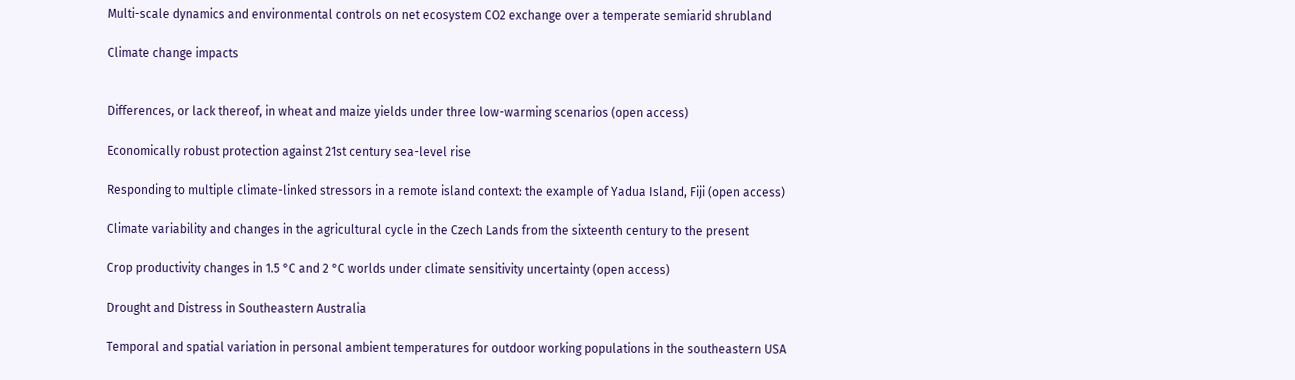Multi-scale dynamics and environmental controls on net ecosystem CO2 exchange over a temperate semiarid shrubland

Climate change impacts


Differences, or lack thereof, in wheat and maize yields under three low-warming scenarios (open access)

Economically robust protection against 21st century sea-level rise

Responding to multiple climate-linked stressors in a remote island context: the example of Yadua Island, Fiji (open access)

Climate variability and changes in the agricultural cycle in the Czech Lands from the sixteenth century to the present

Crop productivity changes in 1.5 °C and 2 °C worlds under climate sensitivity uncertainty (open access)

Drought and Distress in Southeastern Australia

Temporal and spatial variation in personal ambient temperatures for outdoor working populations in the southeastern USA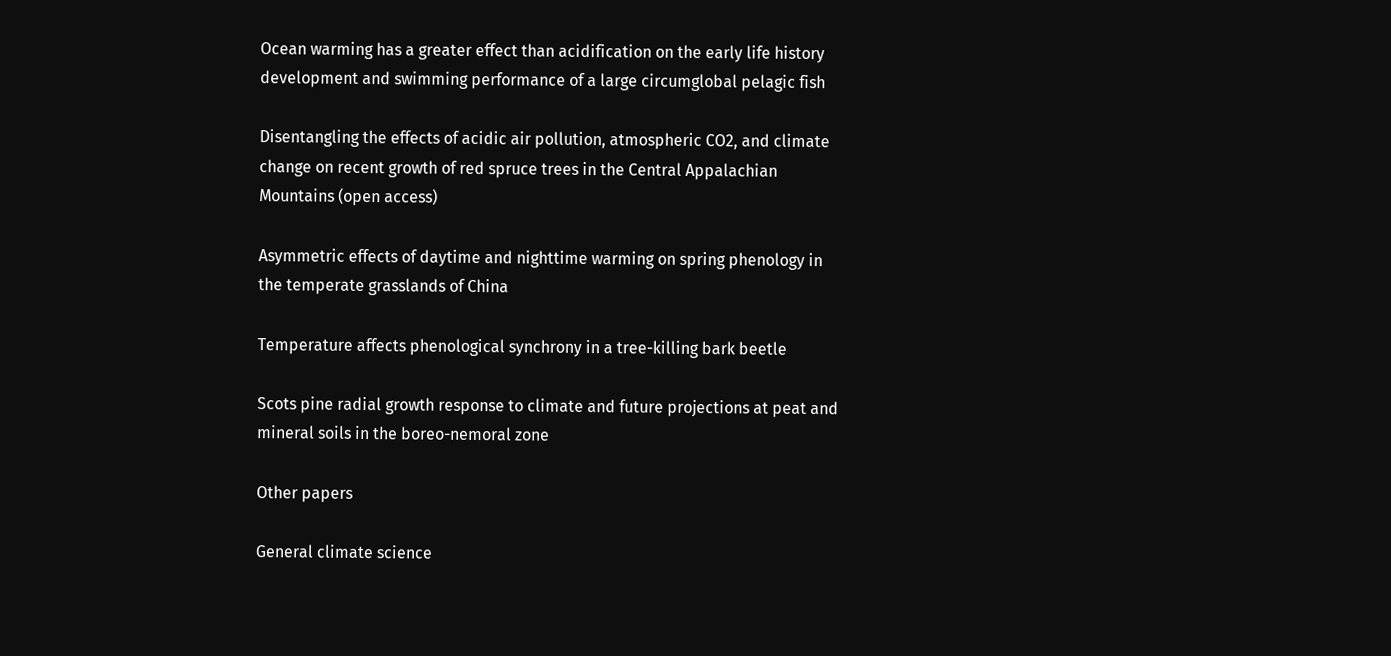Ocean warming has a greater effect than acidification on the early life history development and swimming performance of a large circumglobal pelagic fish

Disentangling the effects of acidic air pollution, atmospheric CO2, and climate change on recent growth of red spruce trees in the Central Appalachian Mountains (open access)

Asymmetric effects of daytime and nighttime warming on spring phenology in the temperate grasslands of China

Temperature affects phenological synchrony in a tree-killing bark beetle

Scots pine radial growth response to climate and future projections at peat and mineral soils in the boreo-nemoral zone

Other papers

General climate science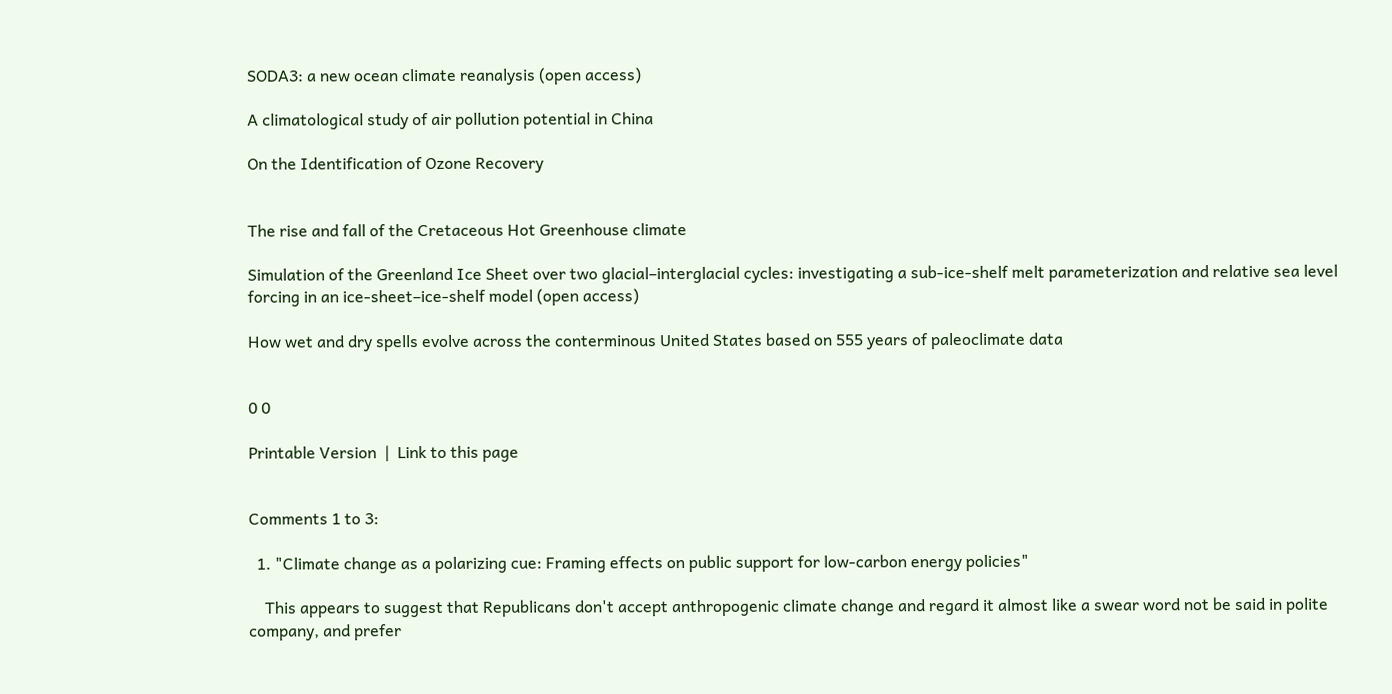SODA3: a new ocean climate reanalysis (open access)

A climatological study of air pollution potential in China

On the Identification of Ozone Recovery


The rise and fall of the Cretaceous Hot Greenhouse climate

Simulation of the Greenland Ice Sheet over two glacial–interglacial cycles: investigating a sub-ice-shelf melt parameterization and relative sea level forcing in an ice-sheet–ice-shelf model (open access)

How wet and dry spells evolve across the conterminous United States based on 555 years of paleoclimate data


0 0

Printable Version  |  Link to this page


Comments 1 to 3:

  1. "Climate change as a polarizing cue: Framing effects on public support for low-carbon energy policies"

    This appears to suggest that Republicans don't accept anthropogenic climate change and regard it almost like a swear word not be said in polite company, and prefer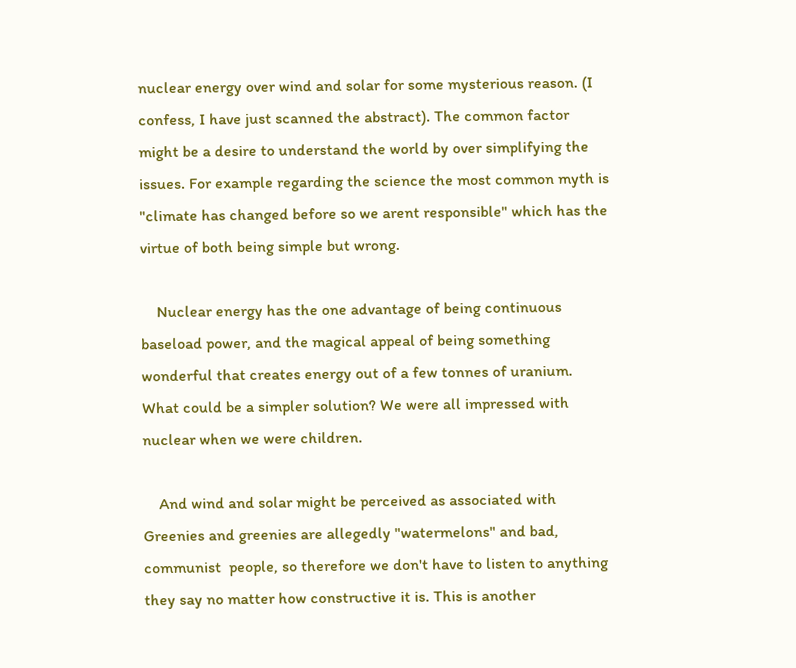nuclear energy over wind and solar for some mysterious reason. (I confess, I have just scanned the abstract). The common factor might be a desire to understand the world by over simplifying the issues. For example regarding the science the most common myth is "climate has changed before so we arent responsible" which has the virtue of both being simple but wrong.

    Nuclear energy has the one advantage of being continuous baseload power, and the magical appeal of being something wonderful that creates energy out of a few tonnes of uranium. What could be a simpler solution? We were all impressed with nuclear when we were children.

    And wind and solar might be perceived as associated with Greenies and greenies are allegedly "watermelons" and bad, communist  people, so therefore we don't have to listen to anything they say no matter how constructive it is. This is another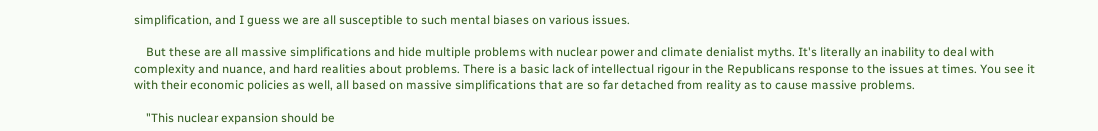simplification, and I guess we are all susceptible to such mental biases on various issues.

    But these are all massive simplifications and hide multiple problems with nuclear power and climate denialist myths. It's literally an inability to deal with complexity and nuance, and hard realities about problems. There is a basic lack of intellectual rigour in the Republicans response to the issues at times. You see it with their economic policies as well, all based on massive simplifications that are so far detached from reality as to cause massive problems.

    "This nuclear expansion should be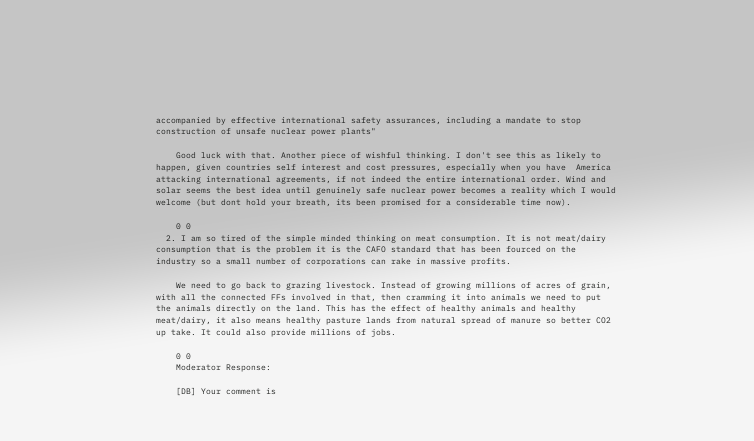accompanied by effective international safety assurances, including a mandate to stop construction of unsafe nuclear power plants"

    Good luck with that. Another piece of wishful thinking. I don't see this as likely to happen, given countries self interest and cost pressures, especially when you have  America attacking international agreements, if not indeed the entire international order. Wind and solar seems the best idea until genuinely safe nuclear power becomes a reality which I would welcome (but dont hold your breath, its been promised for a considerable time now).

    0 0
  2. I am so tired of the simple minded thinking on meat consumption. It is not meat/dairy consumption that is the problem it is the CAFO standard that has been fourced on the industry so a small number of corporations can rake in massive profits.

    We need to go back to grazing livestock. Instead of growing millions of acres of grain, with all the connected FFs involved in that, then cramming it into animals we need to put the animals directly on the land. This has the effect of healthy animals and healthy meat/dairy, it also means healthy pasture lands from natural spread of manure so better CO2 up take. It could also provide millions of jobs.

    0 0
    Moderator Response:

    [DB] Your comment is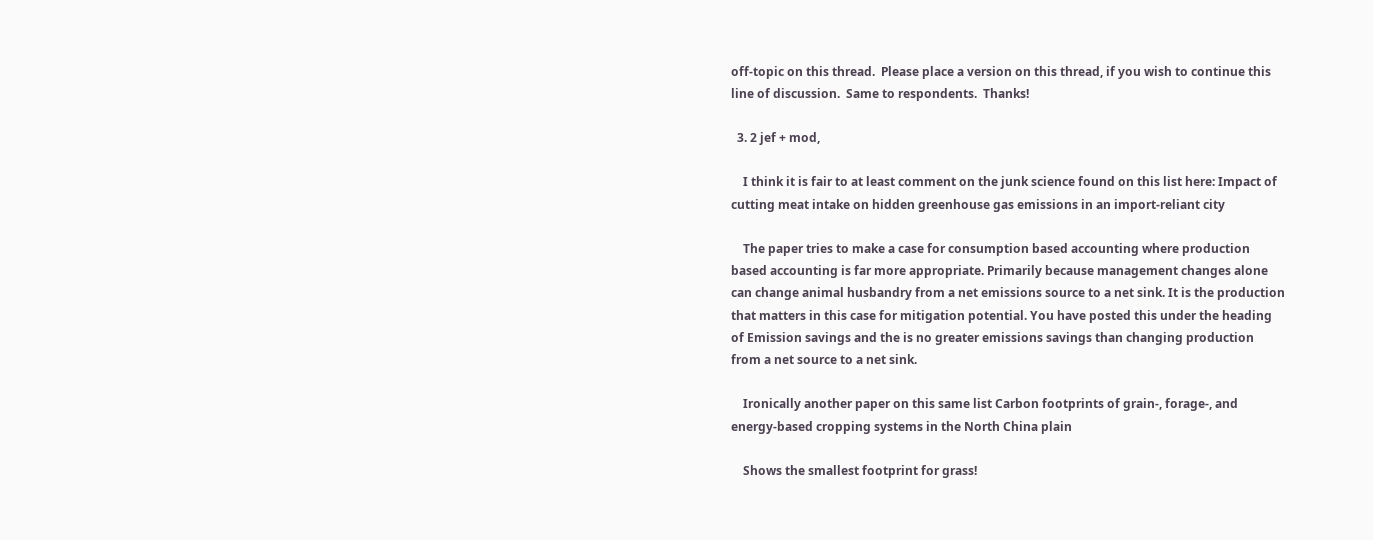off-topic on this thread.  Please place a version on this thread, if you wish to continue this line of discussion.  Same to respondents.  Thanks!

  3. 2 jef + mod,

    I think it is fair to at least comment on the junk science found on this list here: Impact of cutting meat intake on hidden greenhouse gas emissions in an import-reliant city

    The paper tries to make a case for consumption based accounting where production based accounting is far more appropriate. Primarily because management changes alone can change animal husbandry from a net emissions source to a net sink. It is the production that matters in this case for mitigation potential. You have posted this under the heading of Emission savings and the is no greater emissions savings than changing production from a net source to a net sink.

    Ironically another paper on this same list Carbon footprints of grain-, forage-, and energy-based cropping systems in the North China plain

    Shows the smallest footprint for grass!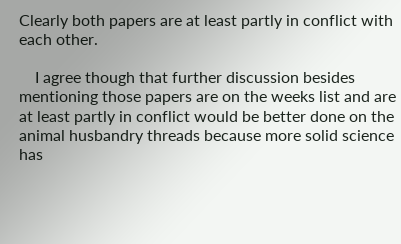Clearly both papers are at least partly in conflict with each other.

    I agree though that further discussion besides mentioning those papers are on the weeks list and are at least partly in conflict would be better done on the animal husbandry threads because more solid science has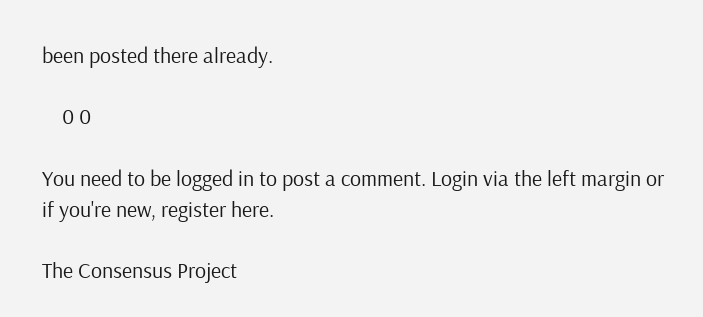been posted there already.

    0 0

You need to be logged in to post a comment. Login via the left margin or if you're new, register here.

The Consensus Project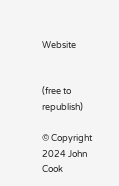Website


(free to republish)

© Copyright 2024 John Cook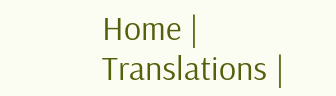Home | Translations |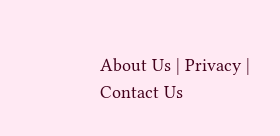About Us | Privacy | Contact Us